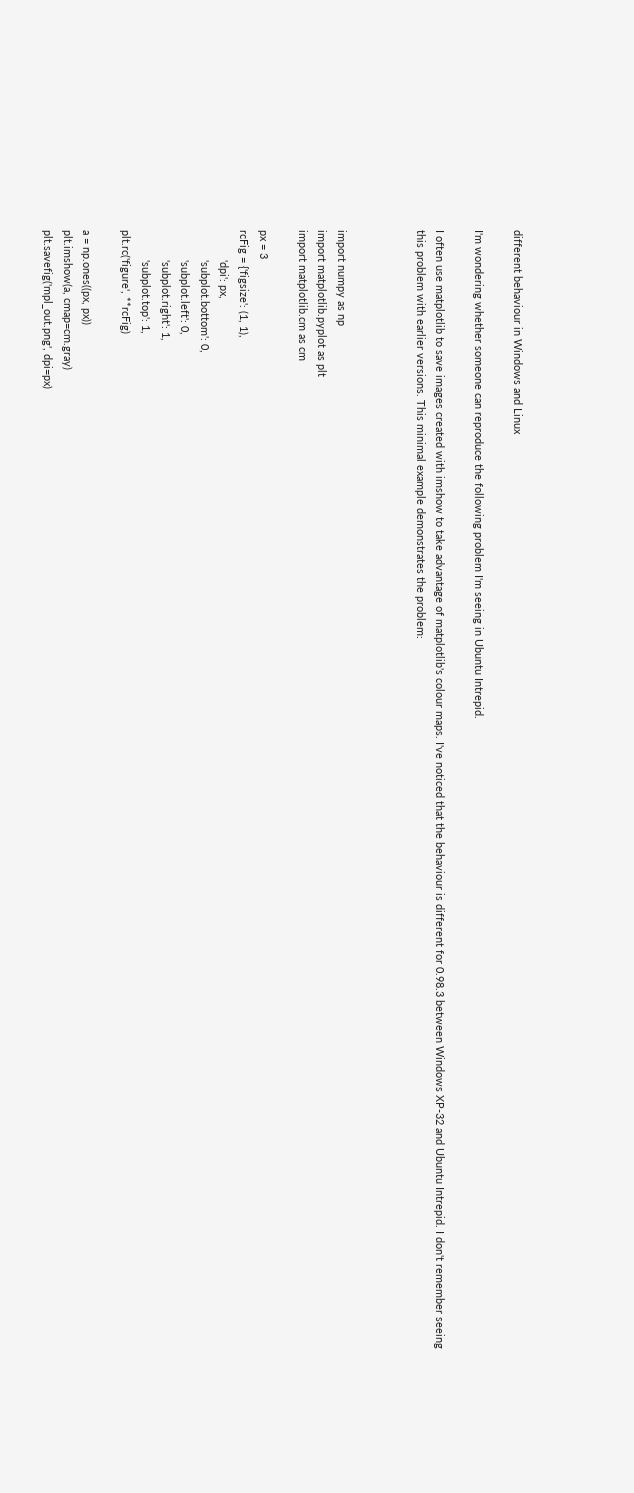different behaviour in Windows and Linux

I'm wondering whether someone can reproduce the following problem I'm seeing in Ubuntu Intrepid.

I often use matplotlib to save images created with imshow to take advantage of matplotlib's colour maps. I've noticed that the behaviour is different for 0.98.3 between Windows XP-32 and Ubuntu Intrepid. I don't remember seeing this problem with earlier versions. This minimal example demonstrates the problem:



import numpy as np
import matplotlib.pyplot as plt
import matplotlib.cm as cm

px = 3
rcFig = {'figsize': (1, 1),
          'dpi': px,
          'subplot.bottom': 0,
          'subplot.left': 0,
          'subplot.right': 1,
          'subplot.top': 1,
plt.rc('figure', **rcFig)

a = np.ones((px, px))
plt.imshow(a, cmap=cm.gray)
plt.savefig('mpl_out.png', dpi=px)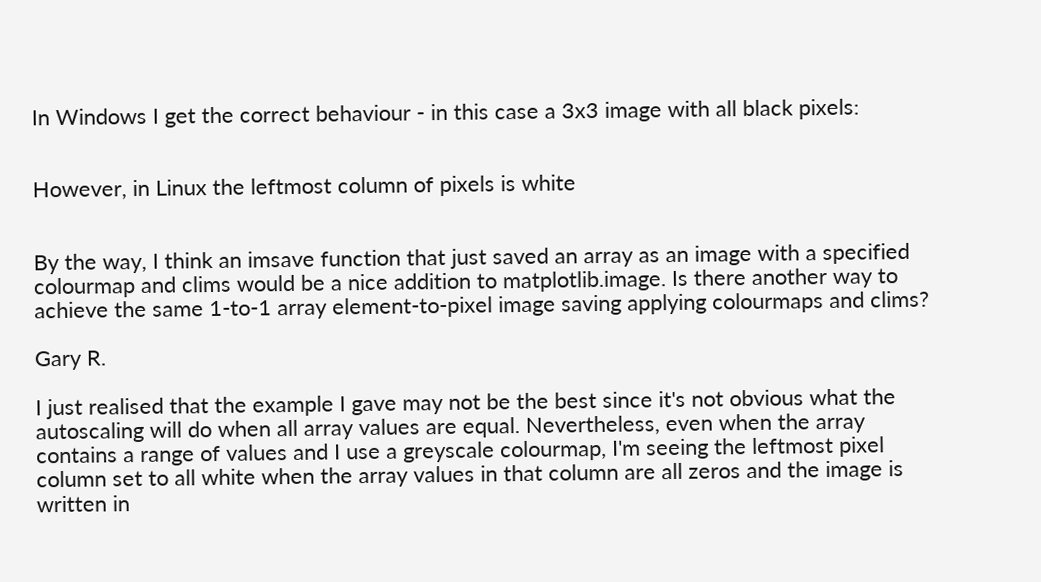In Windows I get the correct behaviour - in this case a 3x3 image with all black pixels:


However, in Linux the leftmost column of pixels is white


By the way, I think an imsave function that just saved an array as an image with a specified colourmap and clims would be a nice addition to matplotlib.image. Is there another way to achieve the same 1-to-1 array element-to-pixel image saving applying colourmaps and clims?

Gary R.

I just realised that the example I gave may not be the best since it's not obvious what the autoscaling will do when all array values are equal. Nevertheless, even when the array contains a range of values and I use a greyscale colourmap, I'm seeing the leftmost pixel column set to all white when the array values in that column are all zeros and the image is written in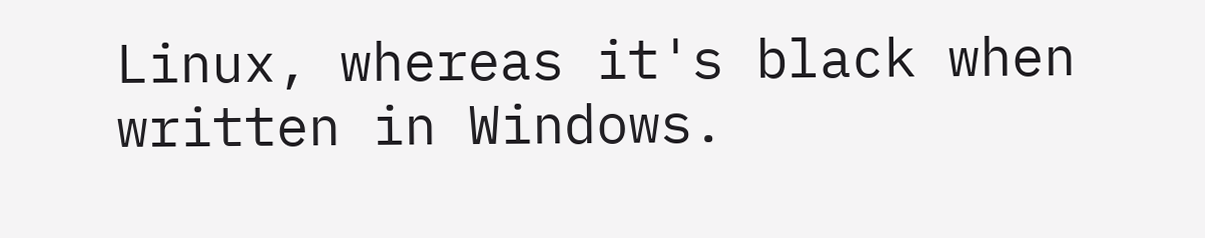Linux, whereas it's black when written in Windows.